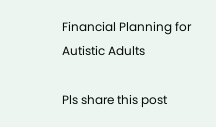Financial Planning for Autistic Adults

Pls share this post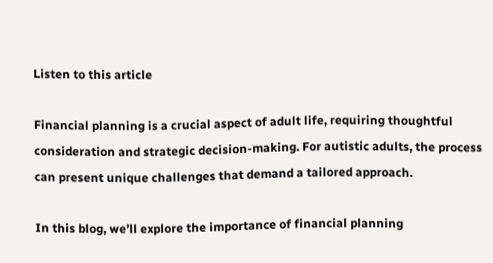Listen to this article

Financial planning is a crucial aspect of adult life, requiring thoughtful consideration and strategic decision-making. For autistic adults, the process can present unique challenges that demand a tailored approach.

In this blog, we’ll explore the importance of financial planning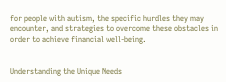for people with autism, the specific hurdles they may encounter, and strategies to overcome these obstacles in order to achieve financial well-being.


Understanding the Unique Needs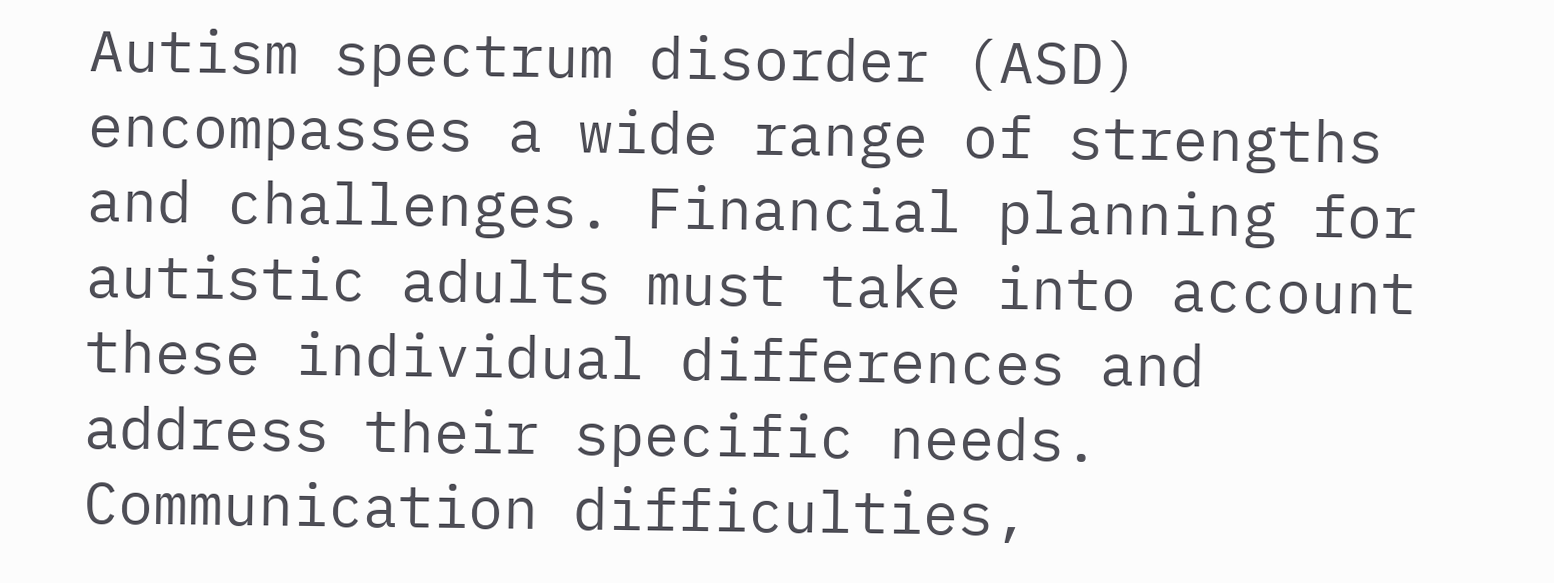Autism spectrum disorder (ASD) encompasses a wide range of strengths and challenges. Financial planning for autistic adults must take into account these individual differences and address their specific needs. Communication difficulties,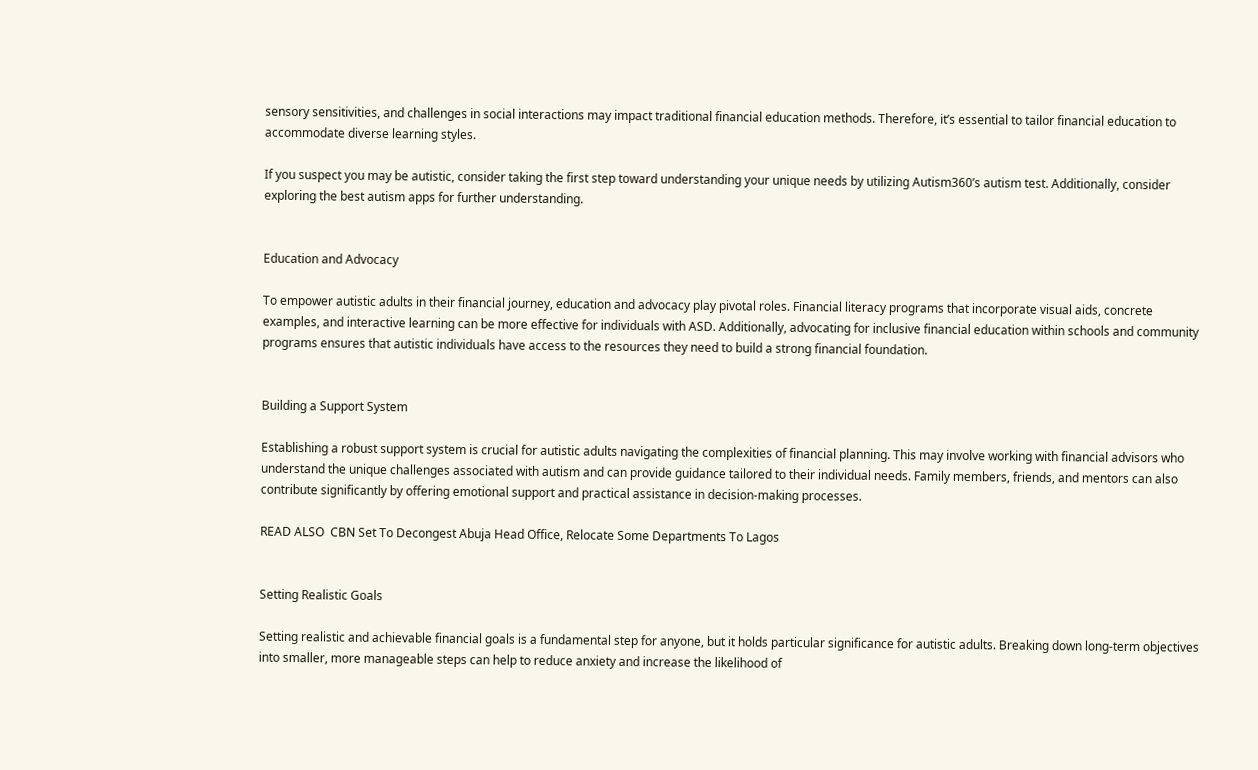sensory sensitivities, and challenges in social interactions may impact traditional financial education methods. Therefore, it’s essential to tailor financial education to accommodate diverse learning styles.

If you suspect you may be autistic, consider taking the first step toward understanding your unique needs by utilizing Autism360’s autism test. Additionally, consider exploring the best autism apps for further understanding.


Education and Advocacy

To empower autistic adults in their financial journey, education and advocacy play pivotal roles. Financial literacy programs that incorporate visual aids, concrete examples, and interactive learning can be more effective for individuals with ASD. Additionally, advocating for inclusive financial education within schools and community programs ensures that autistic individuals have access to the resources they need to build a strong financial foundation.


Building a Support System

Establishing a robust support system is crucial for autistic adults navigating the complexities of financial planning. This may involve working with financial advisors who understand the unique challenges associated with autism and can provide guidance tailored to their individual needs. Family members, friends, and mentors can also contribute significantly by offering emotional support and practical assistance in decision-making processes.

READ ALSO  CBN Set To Decongest Abuja Head Office, Relocate Some Departments To Lagos


Setting Realistic Goals

Setting realistic and achievable financial goals is a fundamental step for anyone, but it holds particular significance for autistic adults. Breaking down long-term objectives into smaller, more manageable steps can help to reduce anxiety and increase the likelihood of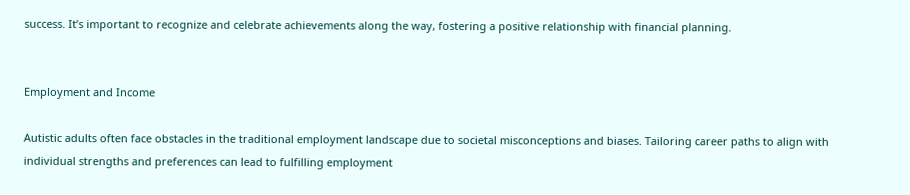success. It’s important to recognize and celebrate achievements along the way, fostering a positive relationship with financial planning.


Employment and Income

Autistic adults often face obstacles in the traditional employment landscape due to societal misconceptions and biases. Tailoring career paths to align with individual strengths and preferences can lead to fulfilling employment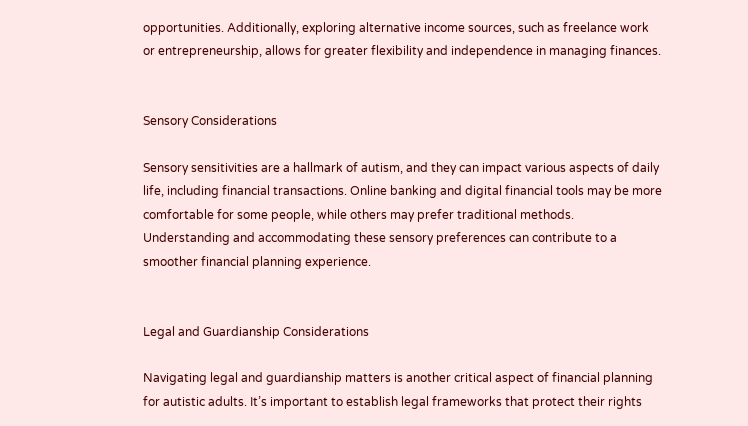opportunities. Additionally, exploring alternative income sources, such as freelance work or entrepreneurship, allows for greater flexibility and independence in managing finances.


Sensory Considerations

Sensory sensitivities are a hallmark of autism, and they can impact various aspects of daily life, including financial transactions. Online banking and digital financial tools may be more comfortable for some people, while others may prefer traditional methods. Understanding and accommodating these sensory preferences can contribute to a smoother financial planning experience.


Legal and Guardianship Considerations

Navigating legal and guardianship matters is another critical aspect of financial planning for autistic adults. It’s important to establish legal frameworks that protect their rights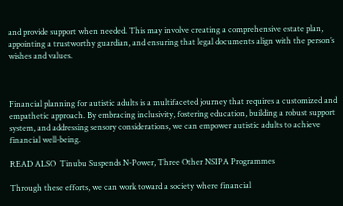and provide support when needed. This may involve creating a comprehensive estate plan, appointing a trustworthy guardian, and ensuring that legal documents align with the person’s wishes and values.



Financial planning for autistic adults is a multifaceted journey that requires a customized and empathetic approach. By embracing inclusivity, fostering education, building a robust support system, and addressing sensory considerations, we can empower autistic adults to achieve financial well-being.

READ ALSO  Tinubu Suspends N-Power, Three Other NSIPA Programmes

Through these efforts, we can work toward a society where financial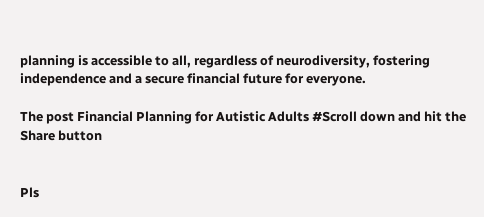planning is accessible to all, regardless of neurodiversity, fostering independence and a secure financial future for everyone.

The post Financial Planning for Autistic Adults #Scroll down and hit the Share button


Pls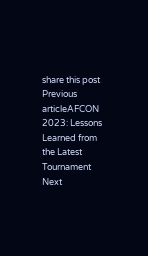share this post
Previous articleAFCON 2023: Lessons Learned from the Latest Tournament
Next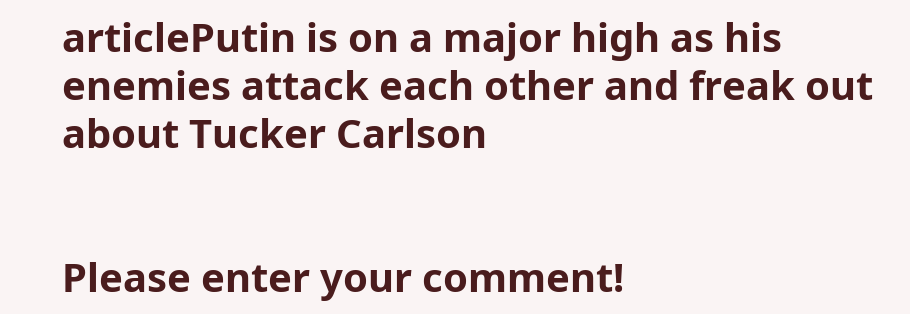articlePutin is on a major high as his enemies attack each other and freak out about Tucker Carlson


Please enter your comment!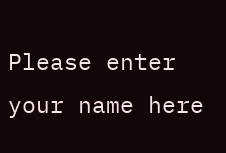Please enter your name here